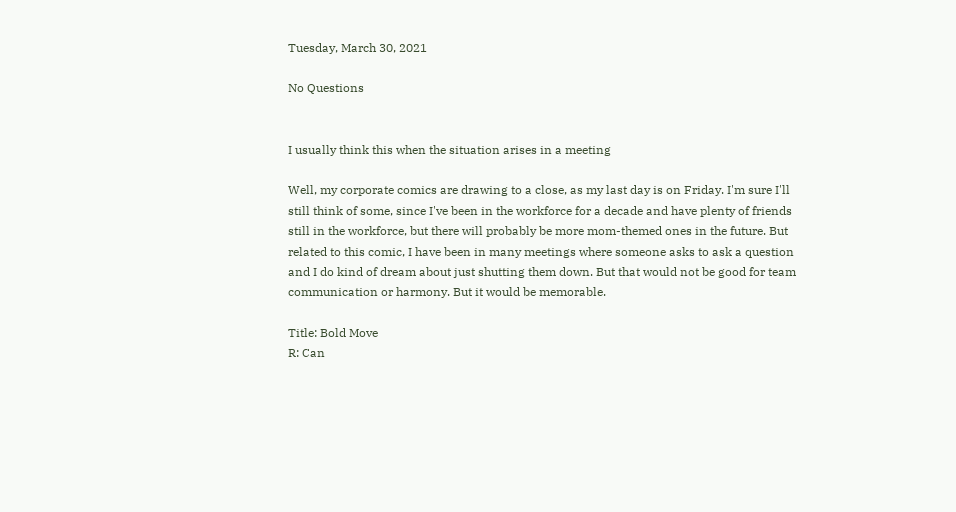Tuesday, March 30, 2021

No Questions


I usually think this when the situation arises in a meeting

Well, my corporate comics are drawing to a close, as my last day is on Friday. I'm sure I'll still think of some, since I've been in the workforce for a decade and have plenty of friends still in the workforce, but there will probably be more mom-themed ones in the future. But related to this comic, I have been in many meetings where someone asks to ask a question and I do kind of dream about just shutting them down. But that would not be good for team communication or harmony. But it would be memorable.

Title: Bold Move
R: Can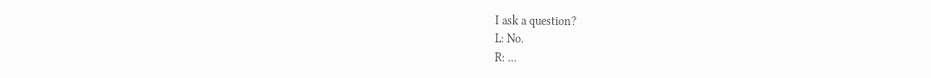I ask a question?
L: No.
R: ...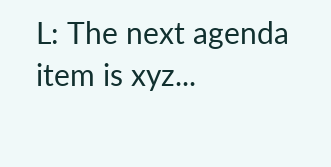L: The next agenda item is xyz...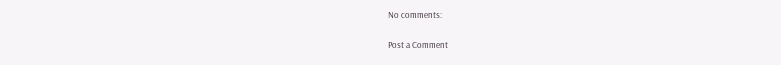No comments:

Post a Comment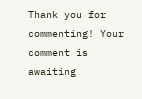Thank you for commenting! Your comment is awaiting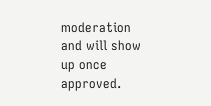moderation and will show up once approved.